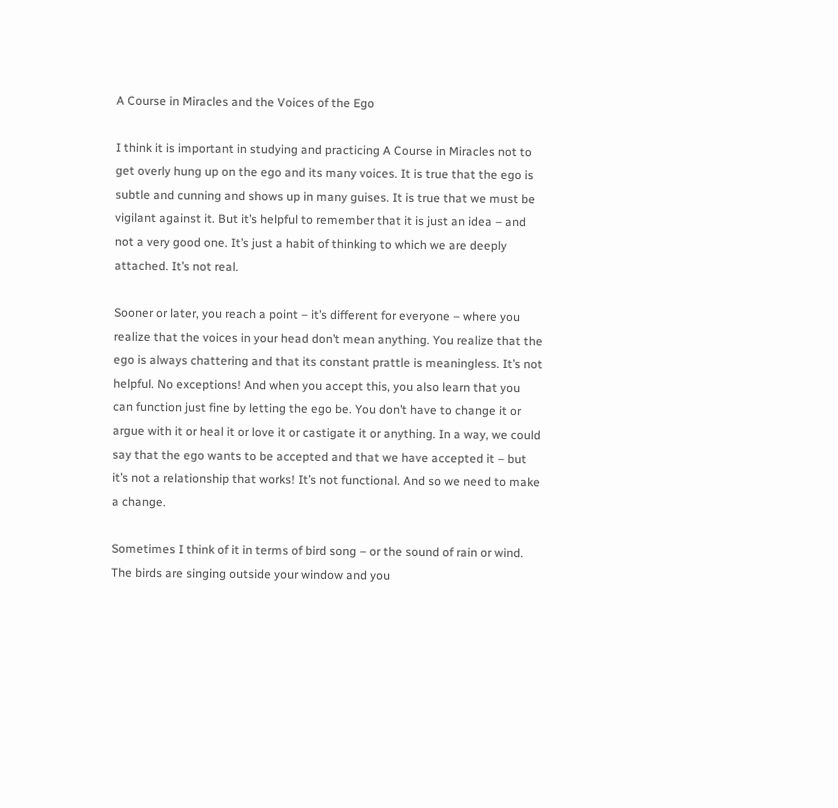A Course in Miracles and the Voices of the Ego

I think it is important in studying and practicing A Course in Miracles not to get overly hung up on the ego and its many voices. It is true that the ego is subtle and cunning and shows up in many guises. It is true that we must be vigilant against it. But it’s helpful to remember that it is just an idea – and not a very good one. It’s just a habit of thinking to which we are deeply attached. It’s not real.

Sooner or later, you reach a point – it’s different for everyone – where you realize that the voices in your head don’t mean anything. You realize that the ego is always chattering and that its constant prattle is meaningless. It’s not helpful. No exceptions! And when you accept this, you also learn that you can function just fine by letting the ego be. You don’t have to change it or argue with it or heal it or love it or castigate it or anything. In a way, we could say that the ego wants to be accepted and that we have accepted it – but it’s not a relationship that works! It’s not functional. And so we need to make a change.

Sometimes I think of it in terms of bird song – or the sound of rain or wind. The birds are singing outside your window and you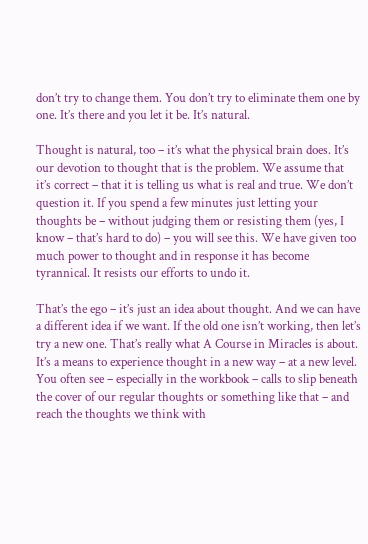don’t try to change them. You don’t try to eliminate them one by one. It’s there and you let it be. It’s natural.

Thought is natural, too – it’s what the physical brain does. It’s our devotion to thought that is the problem. We assume that it’s correct – that it is telling us what is real and true. We don’t question it. If you spend a few minutes just letting your thoughts be – without judging them or resisting them (yes, I know – that’s hard to do) – you will see this. We have given too much power to thought and in response it has become tyrannical. It resists our efforts to undo it.

That’s the ego – it’s just an idea about thought. And we can have a different idea if we want. If the old one isn’t working, then let’s try a new one. That’s really what A Course in Miracles is about. It’s a means to experience thought in a new way – at a new level. You often see – especially in the workbook – calls to slip beneath the cover of our regular thoughts or something like that – and reach the thoughts we think with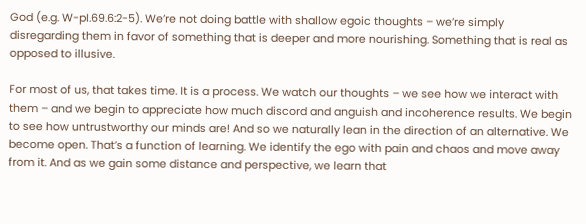God (e.g. W-pI.69.6:2-5). We’re not doing battle with shallow egoic thoughts – we’re simply disregarding them in favor of something that is deeper and more nourishing. Something that is real as opposed to illusive.

For most of us, that takes time. It is a process. We watch our thoughts – we see how we interact with them – and we begin to appreciate how much discord and anguish and incoherence results. We begin to see how untrustworthy our minds are! And so we naturally lean in the direction of an alternative. We become open. That’s a function of learning. We identify the ego with pain and chaos and move away from it. And as we gain some distance and perspective, we learn that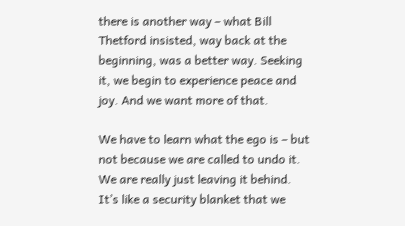there is another way – what Bill Thetford insisted, way back at the beginning, was a better way. Seeking it, we begin to experience peace and joy. And we want more of that.

We have to learn what the ego is – but not because we are called to undo it. We are really just leaving it behind. It’s like a security blanket that we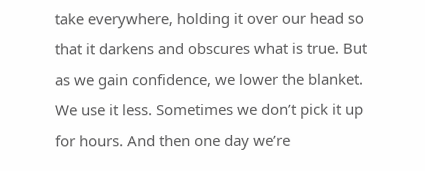take everywhere, holding it over our head so that it darkens and obscures what is true. But as we gain confidence, we lower the blanket. We use it less. Sometimes we don’t pick it up for hours. And then one day we’re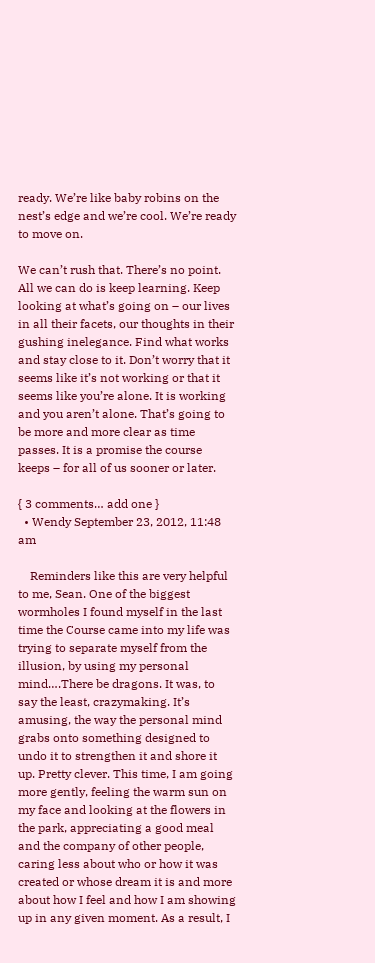ready. We’re like baby robins on the nest’s edge and we’re cool. We’re ready to move on.

We can’t rush that. There’s no point. All we can do is keep learning. Keep looking at what’s going on – our lives in all their facets, our thoughts in their gushing inelegance. Find what works and stay close to it. Don’t worry that it seems like it’s not working or that it seems like you’re alone. It is working and you aren’t alone. That’s going to be more and more clear as time passes. It is a promise the course keeps – for all of us sooner or later.

{ 3 comments… add one }
  • Wendy September 23, 2012, 11:48 am

    Reminders like this are very helpful to me, Sean. One of the biggest wormholes I found myself in the last time the Course came into my life was trying to separate myself from the illusion, by using my personal mind….There be dragons. It was, to say the least, crazymaking. It’s amusing, the way the personal mind grabs onto something designed to undo it to strengthen it and shore it up. Pretty clever. This time, I am going more gently, feeling the warm sun on my face and looking at the flowers in the park, appreciating a good meal and the company of other people, caring less about who or how it was created or whose dream it is and more about how I feel and how I am showing up in any given moment. As a result, I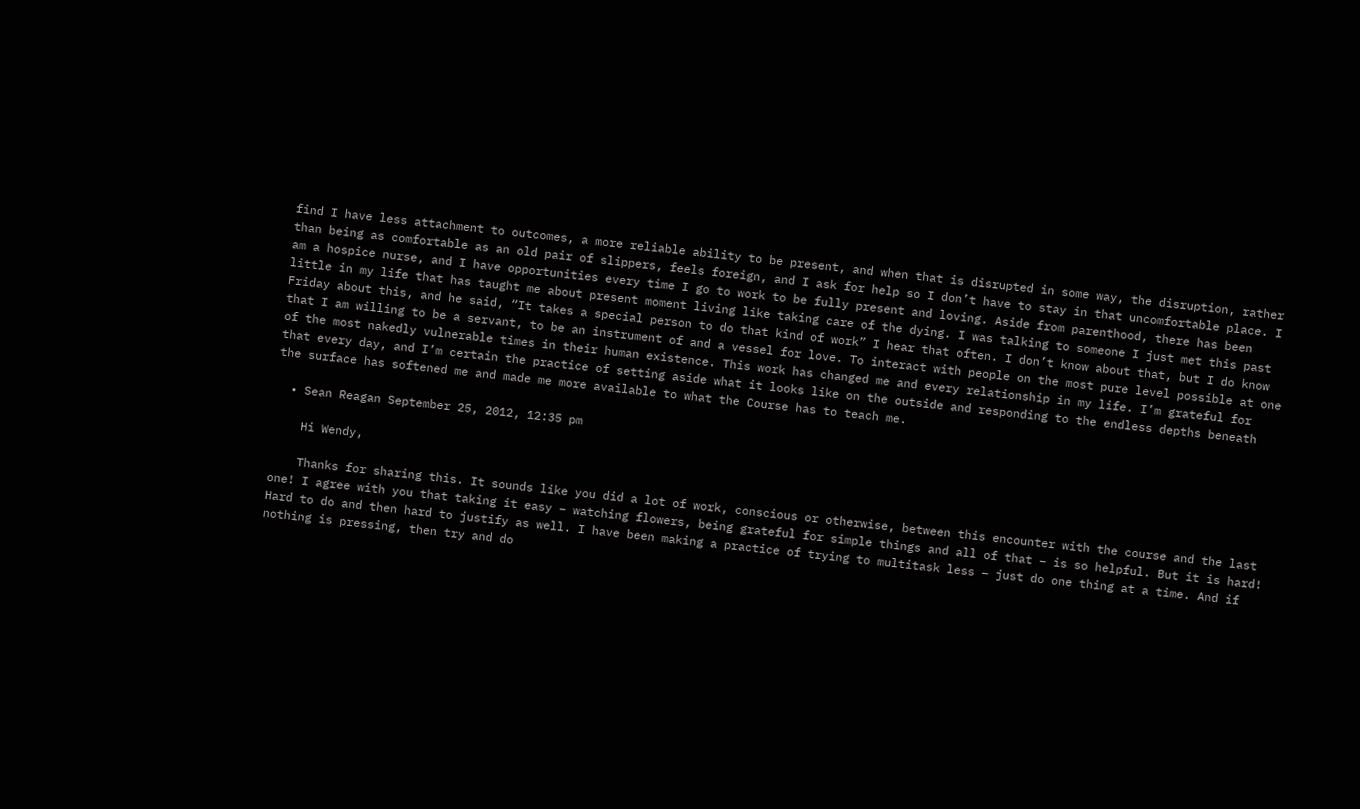find I have less attachment to outcomes, a more reliable ability to be present, and when that is disrupted in some way, the disruption, rather than being as comfortable as an old pair of slippers, feels foreign, and I ask for help so I don’t have to stay in that uncomfortable place. I am a hospice nurse, and I have opportunities every time I go to work to be fully present and loving. Aside from parenthood, there has been little in my life that has taught me about present moment living like taking care of the dying. I was talking to someone I just met this past Friday about this, and he said, “It takes a special person to do that kind of work” I hear that often. I don’t know about that, but I do know that I am willing to be a servant, to be an instrument of and a vessel for love. To interact with people on the most pure level possible at one of the most nakedly vulnerable times in their human existence. This work has changed me and every relationship in my life. I’m grateful for that every day, and I’m certain the practice of setting aside what it looks like on the outside and responding to the endless depths beneath the surface has softened me and made me more available to what the Course has to teach me.

  • Sean Reagan September 25, 2012, 12:35 pm

    Hi Wendy,

    Thanks for sharing this. It sounds like you did a lot of work, conscious or otherwise, between this encounter with the course and the last one! I agree with you that taking it easy – watching flowers, being grateful for simple things and all of that – is so helpful. But it is hard! Hard to do and then hard to justify as well. I have been making a practice of trying to multitask less – just do one thing at a time. And if nothing is pressing, then try and do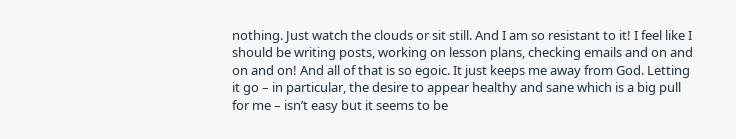nothing. Just watch the clouds or sit still. And I am so resistant to it! I feel like I should be writing posts, working on lesson plans, checking emails and on and on and on! And all of that is so egoic. It just keeps me away from God. Letting it go – in particular, the desire to appear healthy and sane which is a big pull for me – isn’t easy but it seems to be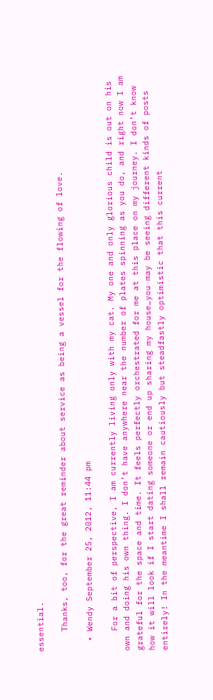essential.

    Thanks, too, for the great reminder about service as being a vessel for the flowing of love.

  • Wendy September 25, 2012, 11:44 pm

    For a bit of perspective, I am currently living only with my cat. My one and only glorious child is out on his own and doing his own thing. I don’t have anywhere near the number of plates spinning as you do, and right now I am grateful for the space and time. It feels perfectly orchestrated for me at this place on my journey. I don’t know how it will look if I start dating someone or end up sharing my house…you may be seeing different kinds of posts entirely! In the meantime I shall remain cautiously but steadfastly optimistic that this current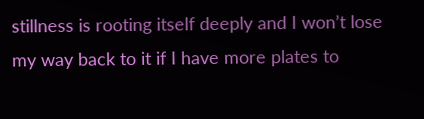stillness is rooting itself deeply and I won’t lose my way back to it if I have more plates to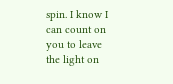spin. I know I can count on you to leave the light on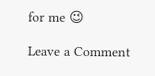for me 😉

Leave a Comment